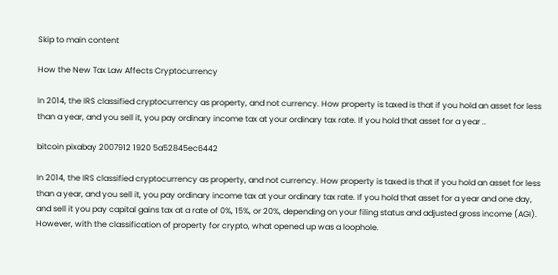Skip to main content

How the New Tax Law Affects Cryptocurrency

In 2014, the IRS classified cryptocurrency as property, and not currency. How property is taxed is that if you hold an asset for less than a year, and you sell it, you pay ordinary income tax at your ordinary tax rate. If you hold that asset for a year ..

bitcoin pixabay 2007912 1920 5a52845ec6442

In 2014, the IRS classified cryptocurrency as property, and not currency. How property is taxed is that if you hold an asset for less than a year, and you sell it, you pay ordinary income tax at your ordinary tax rate. If you hold that asset for a year and one day, and sell it you pay capital gains tax at a rate of 0%, 15%, or 20%, depending on your filing status and adjusted gross income (AGI). However, with the classification of property for crypto, what opened up was a loophole.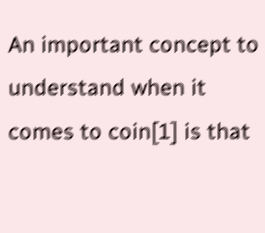An important concept to understand when it comes to coin[1] is that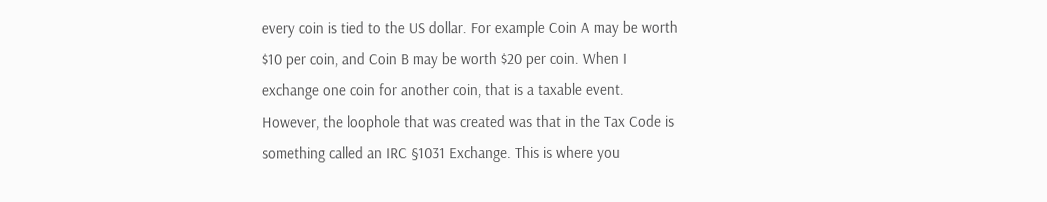every coin is tied to the US dollar. For example Coin A may be worth $10 per coin, and Coin B may be worth $20 per coin. When I exchange one coin for another coin, that is a taxable event. However, the loophole that was created was that in the Tax Code is something called an IRC §1031 Exchange. This is where you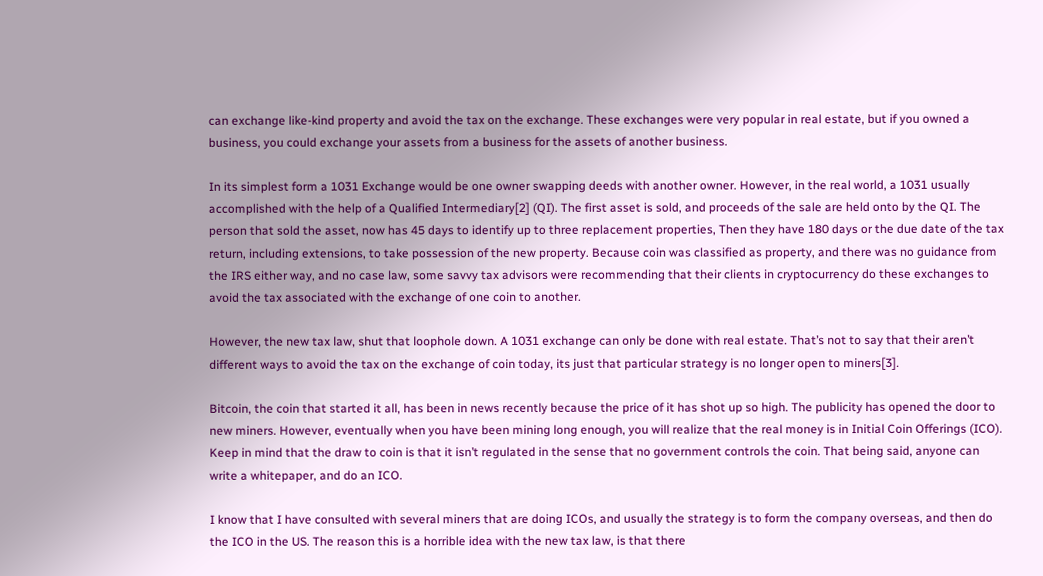can exchange like-kind property and avoid the tax on the exchange. These exchanges were very popular in real estate, but if you owned a business, you could exchange your assets from a business for the assets of another business.

In its simplest form a 1031 Exchange would be one owner swapping deeds with another owner. However, in the real world, a 1031 usually accomplished with the help of a Qualified Intermediary[2] (QI). The first asset is sold, and proceeds of the sale are held onto by the QI. The person that sold the asset, now has 45 days to identify up to three replacement properties, Then they have 180 days or the due date of the tax return, including extensions, to take possession of the new property. Because coin was classified as property, and there was no guidance from the IRS either way, and no case law, some savvy tax advisors were recommending that their clients in cryptocurrency do these exchanges to avoid the tax associated with the exchange of one coin to another.

However, the new tax law, shut that loophole down. A 1031 exchange can only be done with real estate. That’s not to say that their aren’t different ways to avoid the tax on the exchange of coin today, its just that particular strategy is no longer open to miners[3].

Bitcoin, the coin that started it all, has been in news recently because the price of it has shot up so high. The publicity has opened the door to new miners. However, eventually when you have been mining long enough, you will realize that the real money is in Initial Coin Offerings (ICO). Keep in mind that the draw to coin is that it isn’t regulated in the sense that no government controls the coin. That being said, anyone can write a whitepaper, and do an ICO.

I know that I have consulted with several miners that are doing ICOs, and usually the strategy is to form the company overseas, and then do the ICO in the US. The reason this is a horrible idea with the new tax law, is that there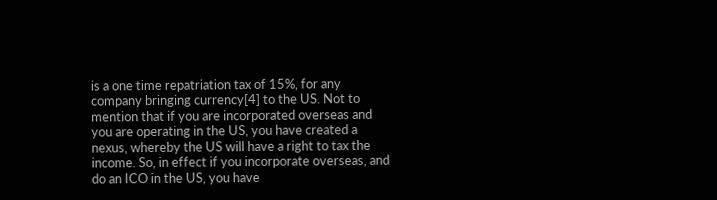is a one time repatriation tax of 15%, for any company bringing currency[4] to the US. Not to mention that if you are incorporated overseas and you are operating in the US, you have created a nexus, whereby the US will have a right to tax the income. So, in effect if you incorporate overseas, and do an ICO in the US, you have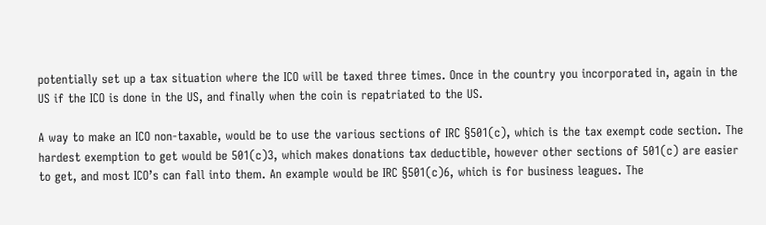potentially set up a tax situation where the ICO will be taxed three times. Once in the country you incorporated in, again in the US if the ICO is done in the US, and finally when the coin is repatriated to the US.

A way to make an ICO non-taxable, would be to use the various sections of IRC §501(c), which is the tax exempt code section. The hardest exemption to get would be 501(c)3, which makes donations tax deductible, however other sections of 501(c) are easier to get, and most ICO’s can fall into them. An example would be IRC §501(c)6, which is for business leagues. The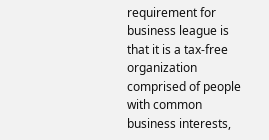requirement for business league is that it is a tax-free organization comprised of people with common business interests,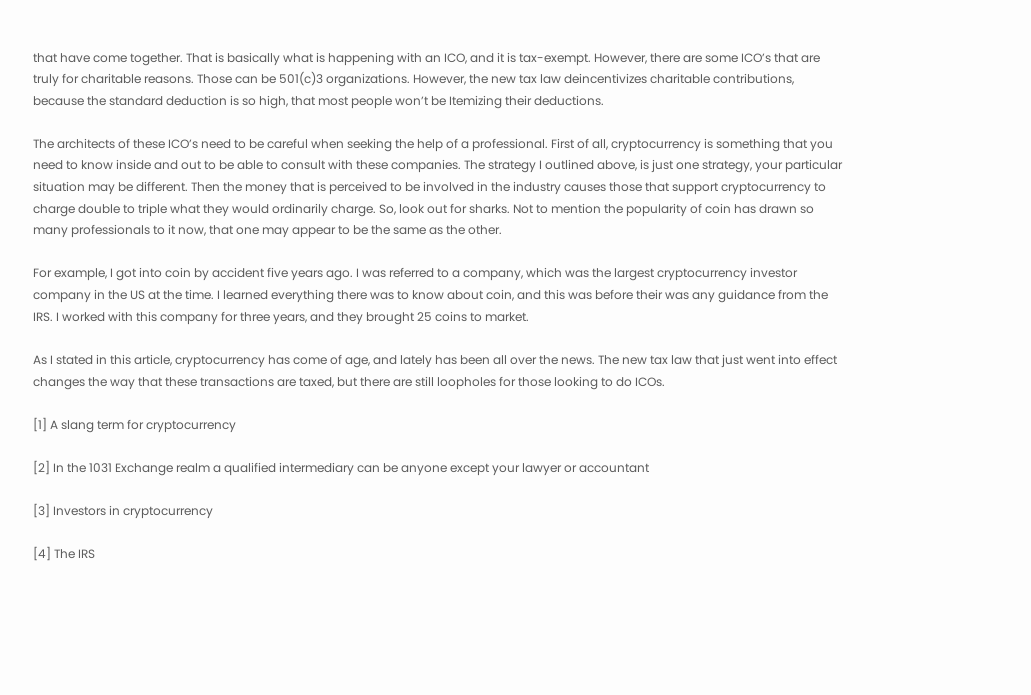that have come together. That is basically what is happening with an ICO, and it is tax-exempt. However, there are some ICO’s that are truly for charitable reasons. Those can be 501(c)3 organizations. However, the new tax law deincentivizes charitable contributions, because the standard deduction is so high, that most people won’t be Itemizing their deductions.

The architects of these ICO’s need to be careful when seeking the help of a professional. First of all, cryptocurrency is something that you need to know inside and out to be able to consult with these companies. The strategy I outlined above, is just one strategy, your particular situation may be different. Then the money that is perceived to be involved in the industry causes those that support cryptocurrency to charge double to triple what they would ordinarily charge. So, look out for sharks. Not to mention the popularity of coin has drawn so many professionals to it now, that one may appear to be the same as the other.

For example, I got into coin by accident five years ago. I was referred to a company, which was the largest cryptocurrency investor company in the US at the time. I learned everything there was to know about coin, and this was before their was any guidance from the IRS. I worked with this company for three years, and they brought 25 coins to market.

As I stated in this article, cryptocurrency has come of age, and lately has been all over the news. The new tax law that just went into effect changes the way that these transactions are taxed, but there are still loopholes for those looking to do ICOs.

[1] A slang term for cryptocurrency

[2] In the 1031 Exchange realm a qualified intermediary can be anyone except your lawyer or accountant

[3] Investors in cryptocurrency

[4] The IRS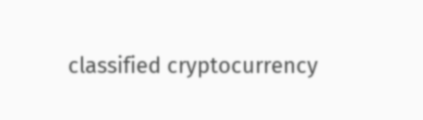classified cryptocurrency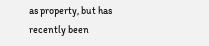as property, but has recently been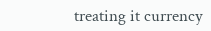treating it currency